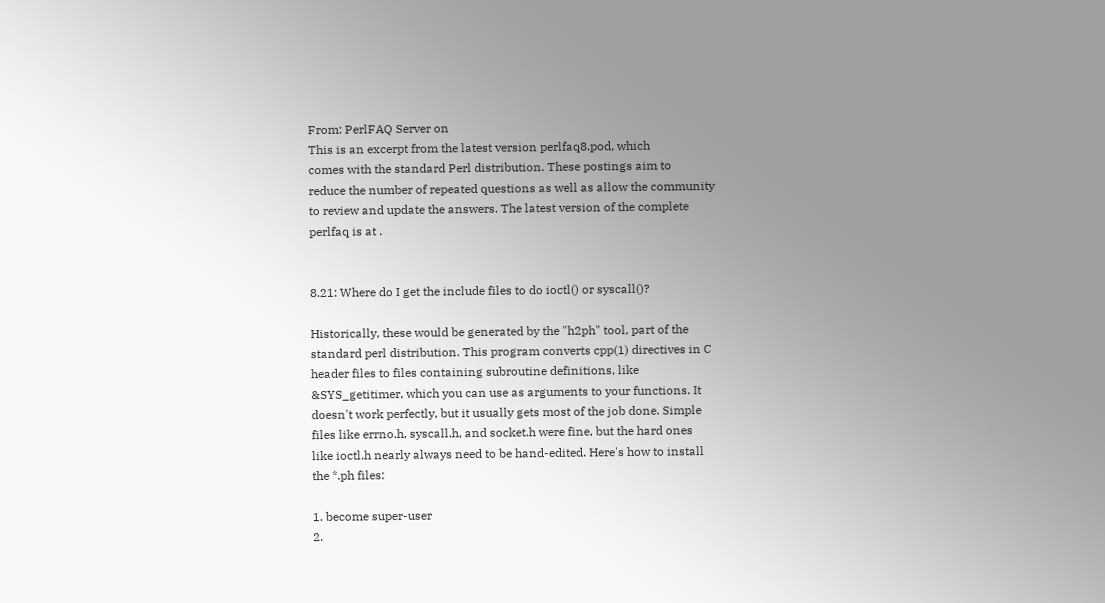From: PerlFAQ Server on
This is an excerpt from the latest version perlfaq8.pod, which
comes with the standard Perl distribution. These postings aim to
reduce the number of repeated questions as well as allow the community
to review and update the answers. The latest version of the complete
perlfaq is at .


8.21: Where do I get the include files to do ioctl() or syscall()?

Historically, these would be generated by the "h2ph" tool, part of the
standard perl distribution. This program converts cpp(1) directives in C
header files to files containing subroutine definitions, like
&SYS_getitimer, which you can use as arguments to your functions. It
doesn't work perfectly, but it usually gets most of the job done. Simple
files like errno.h, syscall.h, and socket.h were fine, but the hard ones
like ioctl.h nearly always need to be hand-edited. Here's how to install
the *.ph files:

1. become super-user
2.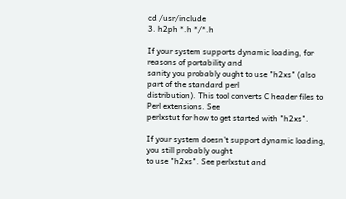cd /usr/include
3. h2ph *.h */*.h

If your system supports dynamic loading, for reasons of portability and
sanity you probably ought to use "h2xs" (also part of the standard perl
distribution). This tool converts C header files to Perl extensions. See
perlxstut for how to get started with "h2xs".

If your system doesn't support dynamic loading, you still probably ought
to use "h2xs". See perlxstut and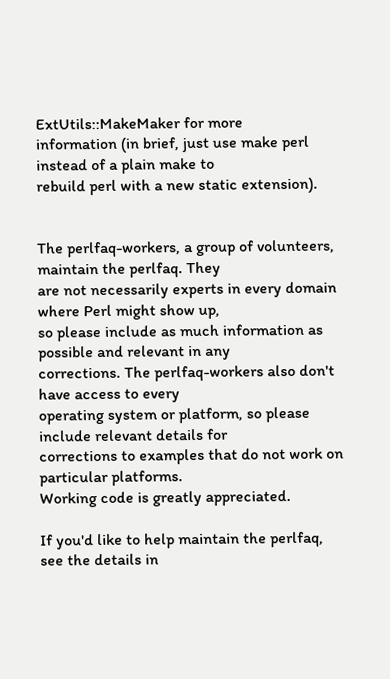ExtUtils::MakeMaker for more
information (in brief, just use make perl instead of a plain make to
rebuild perl with a new static extension).


The perlfaq-workers, a group of volunteers, maintain the perlfaq. They
are not necessarily experts in every domain where Perl might show up,
so please include as much information as possible and relevant in any
corrections. The perlfaq-workers also don't have access to every
operating system or platform, so please include relevant details for
corrections to examples that do not work on particular platforms.
Working code is greatly appreciated.

If you'd like to help maintain the perlfaq, see the details in